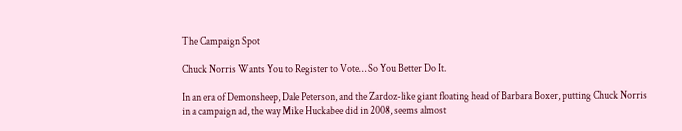The Campaign Spot

Chuck Norris Wants You to Register to Vote… So You Better Do It.

In an era of Demonsheep, Dale Peterson, and the Zardoz-like giant floating head of Barbara Boxer, putting Chuck Norris in a campaign ad, the way Mike Huckabee did in 2008, seems almost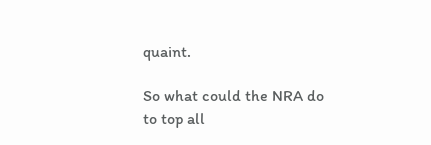quaint.

So what could the NRA do to top all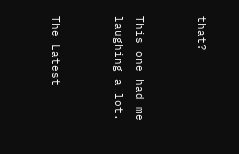that?


This one had me laughing a lot.


The Latest